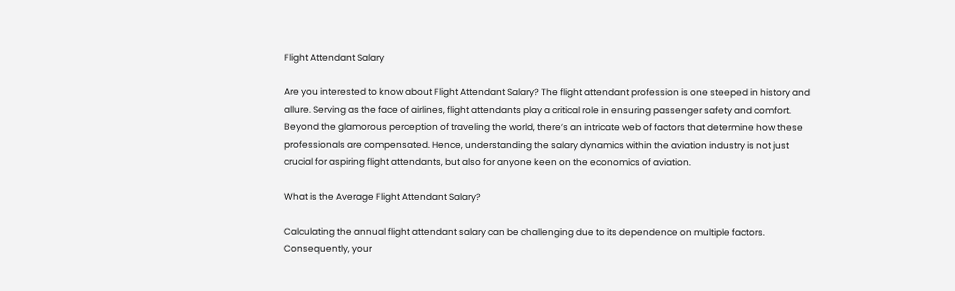Flight Attendant Salary

Are you interested to know about Flight Attendant Salary? The flight attendant profession is one steeped in history and allure. Serving as the face of airlines, flight attendants play a critical role in ensuring passenger safety and comfort. Beyond the glamorous perception of traveling the world, there’s an intricate web of factors that determine how these professionals are compensated. Hence, understanding the salary dynamics within the aviation industry is not just crucial for aspiring flight attendants, but also for anyone keen on the economics of aviation.

What is the Average Flight Attendant Salary?

Calculating the annual flight attendant salary can be challenging due to its dependence on multiple factors. Consequently, your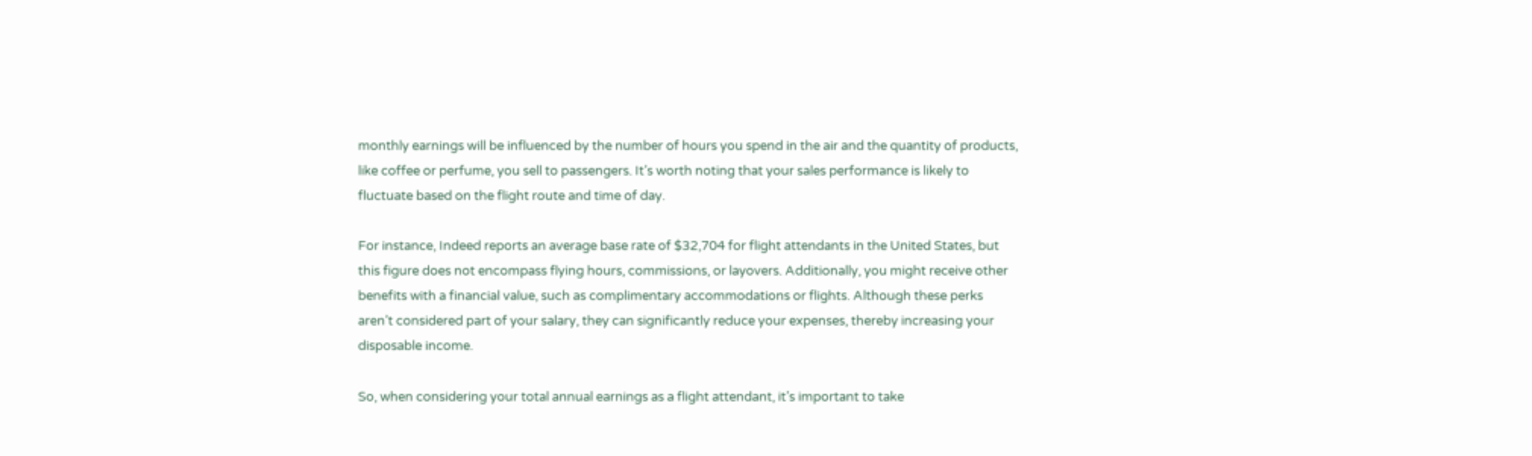monthly earnings will be influenced by the number of hours you spend in the air and the quantity of products, like coffee or perfume, you sell to passengers. It’s worth noting that your sales performance is likely to fluctuate based on the flight route and time of day.

For instance, Indeed reports an average base rate of $32,704 for flight attendants in the United States, but this figure does not encompass flying hours, commissions, or layovers. Additionally, you might receive other benefits with a financial value, such as complimentary accommodations or flights. Although these perks aren’t considered part of your salary, they can significantly reduce your expenses, thereby increasing your disposable income.

So, when considering your total annual earnings as a flight attendant, it’s important to take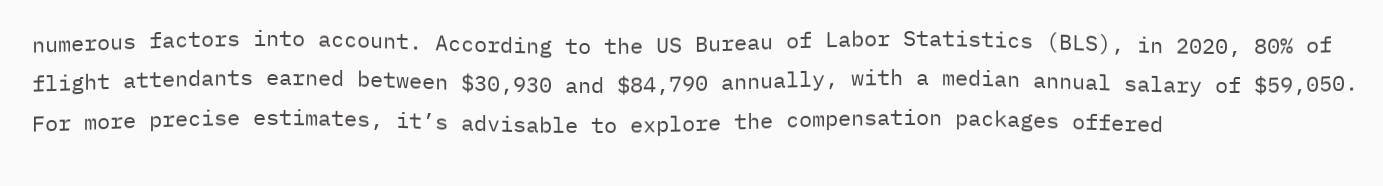numerous factors into account. According to the US Bureau of Labor Statistics (BLS), in 2020, 80% of flight attendants earned between $30,930 and $84,790 annually, with a median annual salary of $59,050. For more precise estimates, it’s advisable to explore the compensation packages offered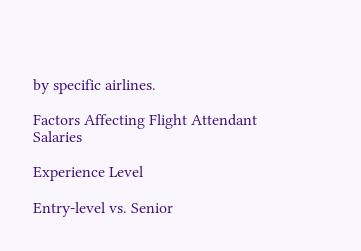by specific airlines.

Factors Affecting Flight Attendant Salaries

Experience Level

Entry-level vs. Senior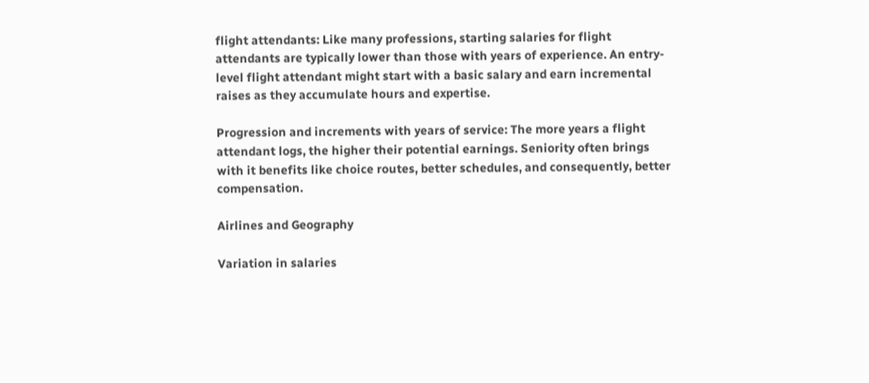flight attendants: Like many professions, starting salaries for flight attendants are typically lower than those with years of experience. An entry-level flight attendant might start with a basic salary and earn incremental raises as they accumulate hours and expertise.

Progression and increments with years of service: The more years a flight attendant logs, the higher their potential earnings. Seniority often brings with it benefits like choice routes, better schedules, and consequently, better compensation.

Airlines and Geography

Variation in salaries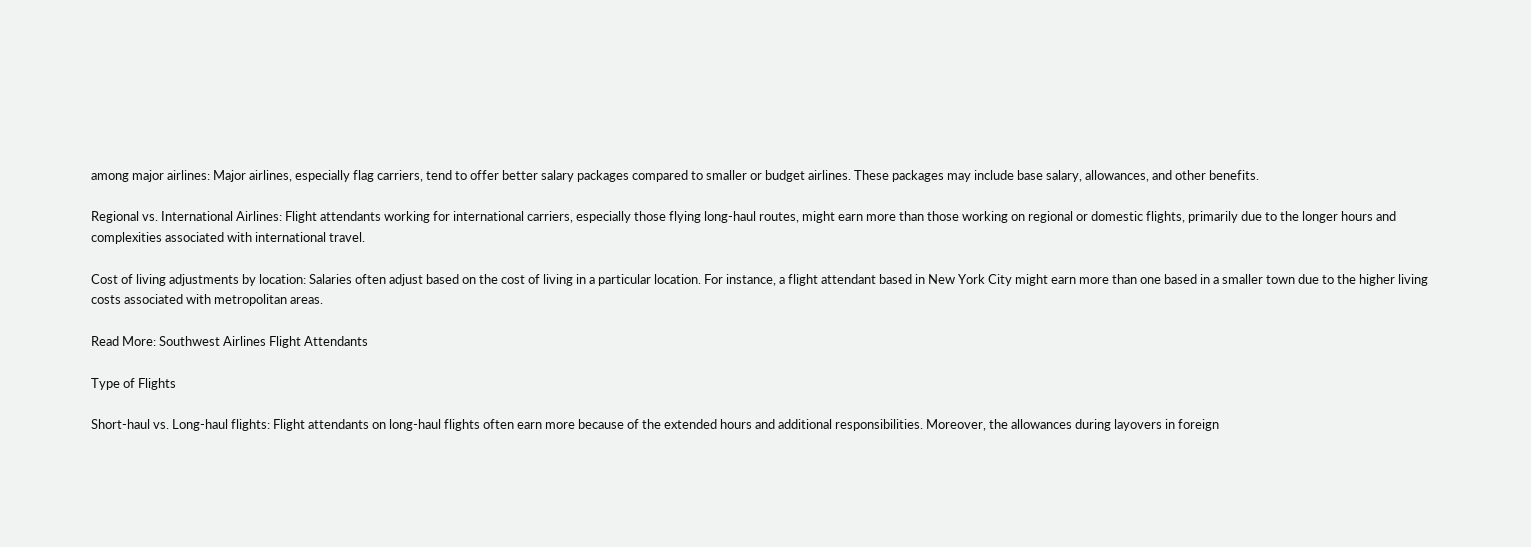among major airlines: Major airlines, especially flag carriers, tend to offer better salary packages compared to smaller or budget airlines. These packages may include base salary, allowances, and other benefits.

Regional vs. International Airlines: Flight attendants working for international carriers, especially those flying long-haul routes, might earn more than those working on regional or domestic flights, primarily due to the longer hours and complexities associated with international travel.

Cost of living adjustments by location: Salaries often adjust based on the cost of living in a particular location. For instance, a flight attendant based in New York City might earn more than one based in a smaller town due to the higher living costs associated with metropolitan areas.

Read More: Southwest Airlines Flight Attendants

Type of Flights

Short-haul vs. Long-haul flights: Flight attendants on long-haul flights often earn more because of the extended hours and additional responsibilities. Moreover, the allowances during layovers in foreign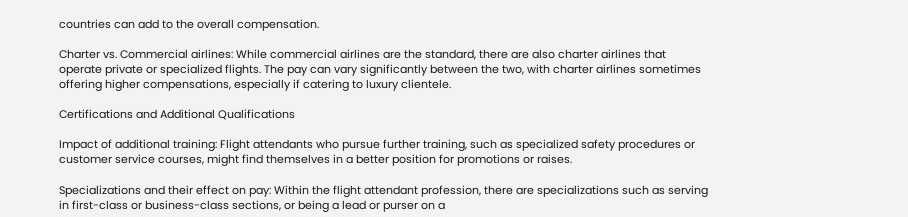countries can add to the overall compensation.

Charter vs. Commercial airlines: While commercial airlines are the standard, there are also charter airlines that operate private or specialized flights. The pay can vary significantly between the two, with charter airlines sometimes offering higher compensations, especially if catering to luxury clientele.

Certifications and Additional Qualifications

Impact of additional training: Flight attendants who pursue further training, such as specialized safety procedures or customer service courses, might find themselves in a better position for promotions or raises.

Specializations and their effect on pay: Within the flight attendant profession, there are specializations such as serving in first-class or business-class sections, or being a lead or purser on a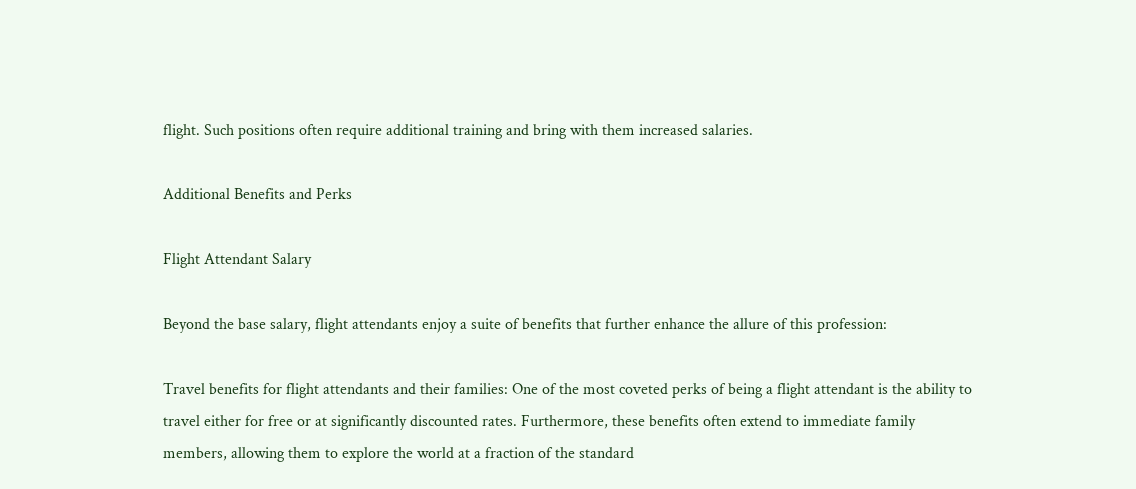flight. Such positions often require additional training and bring with them increased salaries.

Additional Benefits and Perks

Flight Attendant Salary

Beyond the base salary, flight attendants enjoy a suite of benefits that further enhance the allure of this profession:

Travel benefits for flight attendants and their families: One of the most coveted perks of being a flight attendant is the ability to travel either for free or at significantly discounted rates. Furthermore, these benefits often extend to immediate family members, allowing them to explore the world at a fraction of the standard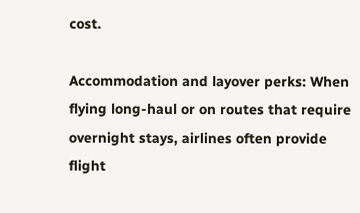cost.

Accommodation and layover perks: When flying long-haul or on routes that require overnight stays, airlines often provide flight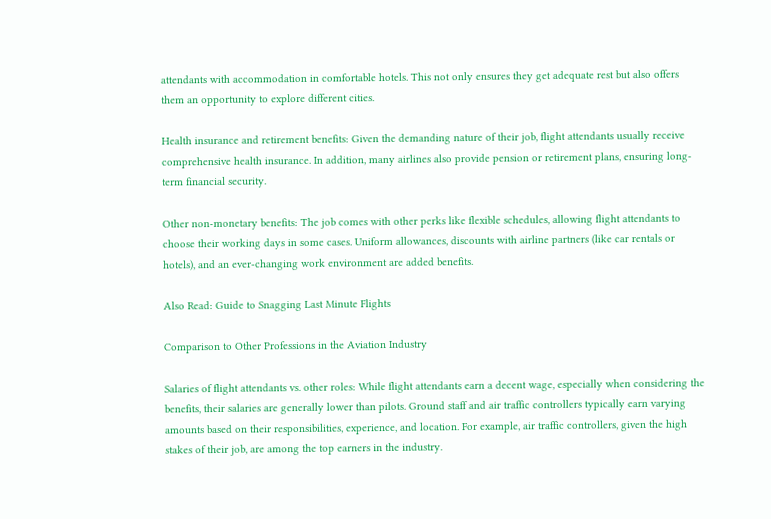attendants with accommodation in comfortable hotels. This not only ensures they get adequate rest but also offers them an opportunity to explore different cities.

Health insurance and retirement benefits: Given the demanding nature of their job, flight attendants usually receive comprehensive health insurance. In addition, many airlines also provide pension or retirement plans, ensuring long-term financial security.

Other non-monetary benefits: The job comes with other perks like flexible schedules, allowing flight attendants to choose their working days in some cases. Uniform allowances, discounts with airline partners (like car rentals or hotels), and an ever-changing work environment are added benefits.

Also Read: Guide to Snagging Last Minute Flights

Comparison to Other Professions in the Aviation Industry

Salaries of flight attendants vs. other roles: While flight attendants earn a decent wage, especially when considering the benefits, their salaries are generally lower than pilots. Ground staff and air traffic controllers typically earn varying amounts based on their responsibilities, experience, and location. For example, air traffic controllers, given the high stakes of their job, are among the top earners in the industry.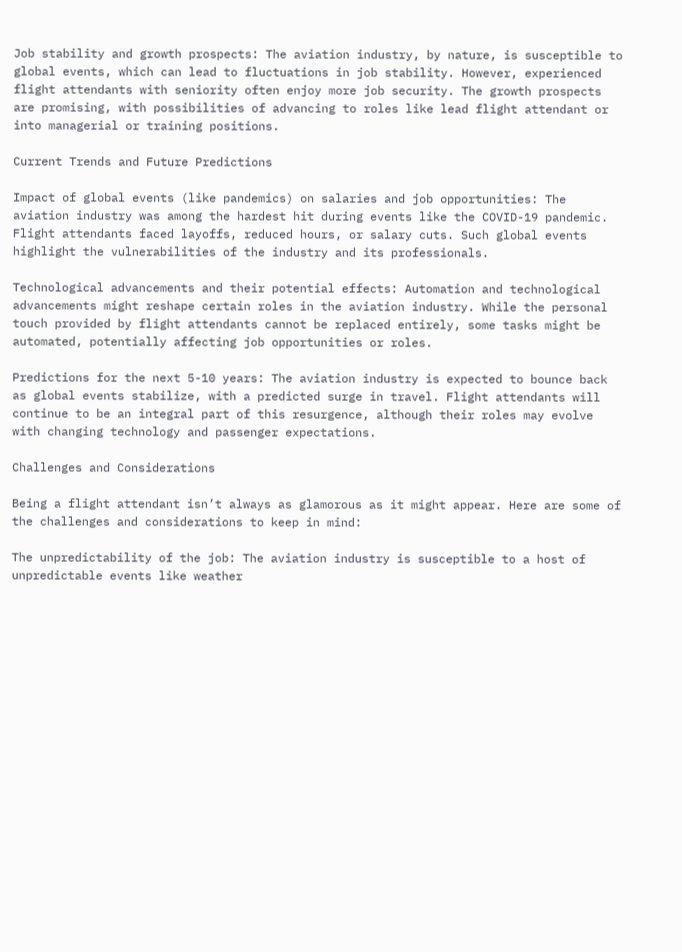Job stability and growth prospects: The aviation industry, by nature, is susceptible to global events, which can lead to fluctuations in job stability. However, experienced flight attendants with seniority often enjoy more job security. The growth prospects are promising, with possibilities of advancing to roles like lead flight attendant or into managerial or training positions.

Current Trends and Future Predictions

Impact of global events (like pandemics) on salaries and job opportunities: The aviation industry was among the hardest hit during events like the COVID-19 pandemic. Flight attendants faced layoffs, reduced hours, or salary cuts. Such global events highlight the vulnerabilities of the industry and its professionals.

Technological advancements and their potential effects: Automation and technological advancements might reshape certain roles in the aviation industry. While the personal touch provided by flight attendants cannot be replaced entirely, some tasks might be automated, potentially affecting job opportunities or roles.

Predictions for the next 5-10 years: The aviation industry is expected to bounce back as global events stabilize, with a predicted surge in travel. Flight attendants will continue to be an integral part of this resurgence, although their roles may evolve with changing technology and passenger expectations.

Challenges and Considerations

Being a flight attendant isn’t always as glamorous as it might appear. Here are some of the challenges and considerations to keep in mind:

The unpredictability of the job: The aviation industry is susceptible to a host of unpredictable events like weather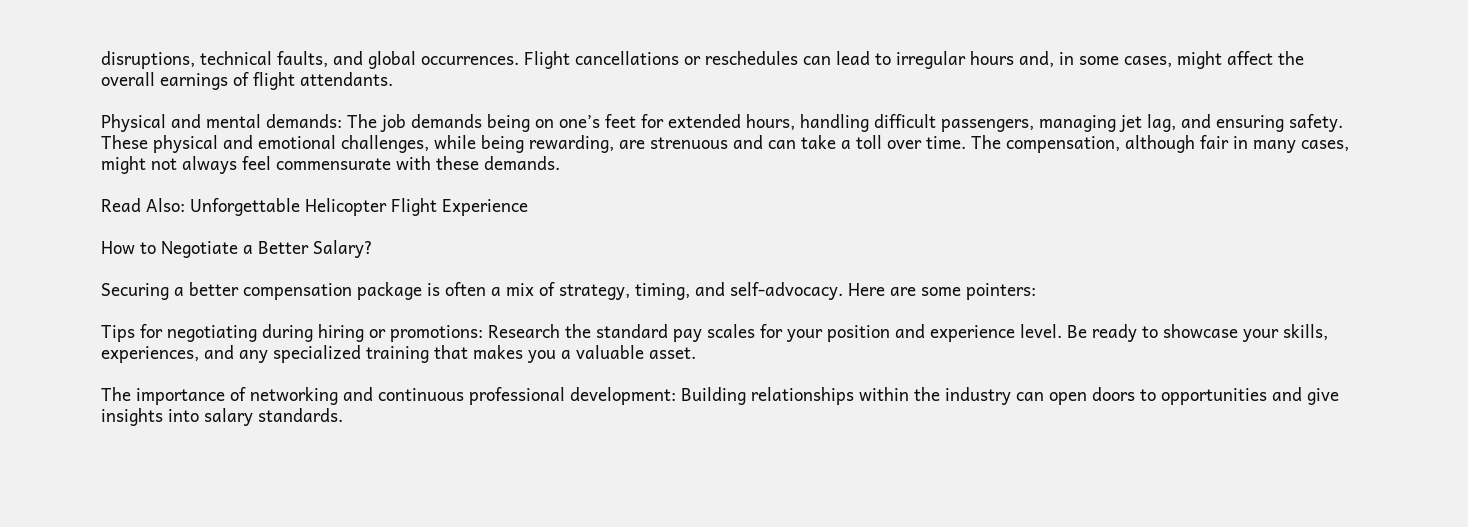disruptions, technical faults, and global occurrences. Flight cancellations or reschedules can lead to irregular hours and, in some cases, might affect the overall earnings of flight attendants.

Physical and mental demands: The job demands being on one’s feet for extended hours, handling difficult passengers, managing jet lag, and ensuring safety. These physical and emotional challenges, while being rewarding, are strenuous and can take a toll over time. The compensation, although fair in many cases, might not always feel commensurate with these demands.

Read Also: Unforgettable Helicopter Flight Experience

How to Negotiate a Better Salary?

Securing a better compensation package is often a mix of strategy, timing, and self-advocacy. Here are some pointers:

Tips for negotiating during hiring or promotions: Research the standard pay scales for your position and experience level. Be ready to showcase your skills, experiences, and any specialized training that makes you a valuable asset.

The importance of networking and continuous professional development: Building relationships within the industry can open doors to opportunities and give insights into salary standards.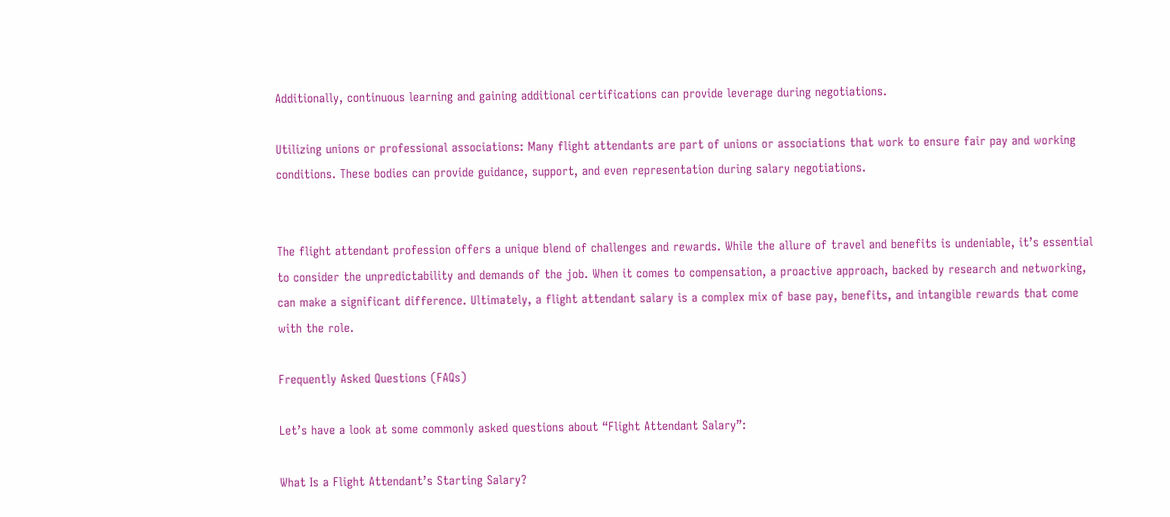Additionally, continuous learning and gaining additional certifications can provide leverage during negotiations.

Utilizing unions or professional associations: Many flight attendants are part of unions or associations that work to ensure fair pay and working conditions. These bodies can provide guidance, support, and even representation during salary negotiations.


The flight attendant profession offers a unique blend of challenges and rewards. While the allure of travel and benefits is undeniable, it’s essential to consider the unpredictability and demands of the job. When it comes to compensation, a proactive approach, backed by research and networking, can make a significant difference. Ultimately, a flight attendant salary is a complex mix of base pay, benefits, and intangible rewards that come with the role.

Frequently Asked Questions (FAQs)

Let’s have a look at some commonly asked questions about “Flight Attendant Salary”:

What Is a Flight Attendant’s Starting Salary?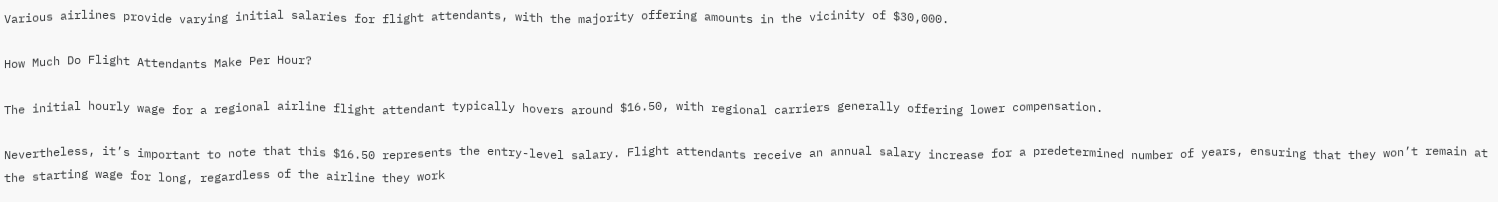Various airlines provide varying initial salaries for flight attendants, with the majority offering amounts in the vicinity of $30,000.

How Much Do Flight Attendants Make Per Hour?

The initial hourly wage for a regional airline flight attendant typically hovers around $16.50, with regional carriers generally offering lower compensation.

Nevertheless, it’s important to note that this $16.50 represents the entry-level salary. Flight attendants receive an annual salary increase for a predetermined number of years, ensuring that they won’t remain at the starting wage for long, regardless of the airline they work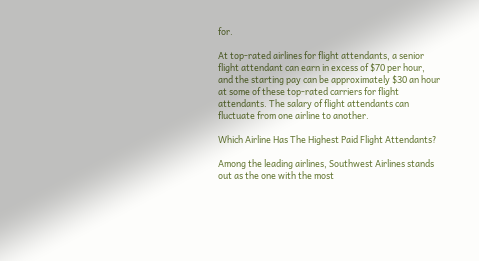for.

At top-rated airlines for flight attendants, a senior flight attendant can earn in excess of $70 per hour, and the starting pay can be approximately $30 an hour at some of these top-rated carriers for flight attendants. The salary of flight attendants can fluctuate from one airline to another.

Which Airline Has The Highest Paid Flight Attendants?

Among the leading airlines, Southwest Airlines stands out as the one with the most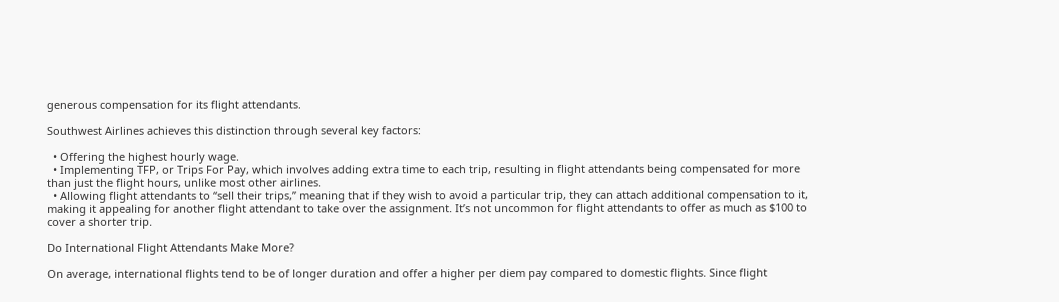generous compensation for its flight attendants.

Southwest Airlines achieves this distinction through several key factors:

  • Offering the highest hourly wage.
  • Implementing TFP, or Trips For Pay, which involves adding extra time to each trip, resulting in flight attendants being compensated for more than just the flight hours, unlike most other airlines.
  • Allowing flight attendants to “sell their trips,” meaning that if they wish to avoid a particular trip, they can attach additional compensation to it, making it appealing for another flight attendant to take over the assignment. It’s not uncommon for flight attendants to offer as much as $100 to cover a shorter trip.

Do International Flight Attendants Make More?

On average, international flights tend to be of longer duration and offer a higher per diem pay compared to domestic flights. Since flight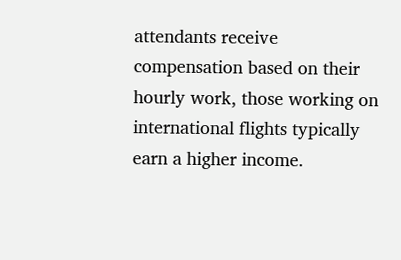attendants receive compensation based on their hourly work, those working on international flights typically earn a higher income.